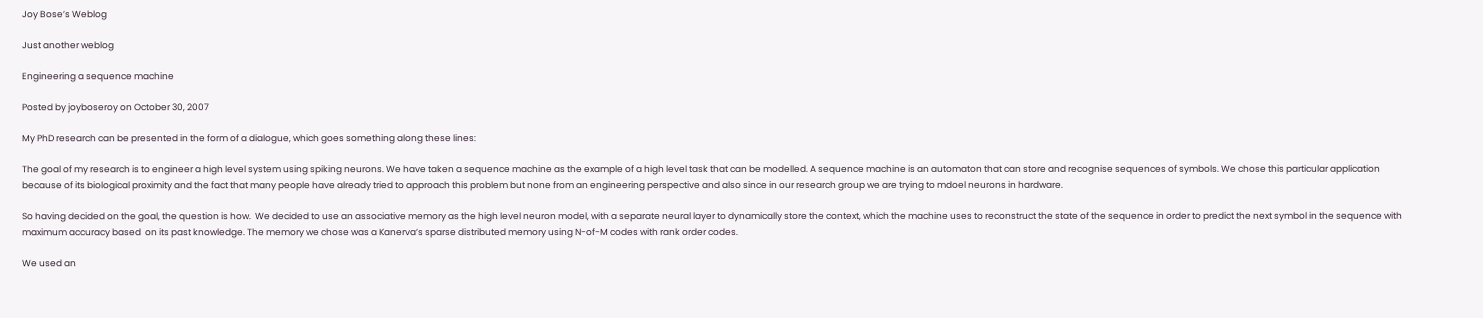Joy Bose’s Weblog

Just another weblog

Engineering a sequence machine

Posted by joyboseroy on October 30, 2007

My PhD research can be presented in the form of a dialogue, which goes something along these lines:

The goal of my research is to engineer a high level system using spiking neurons. We have taken a sequence machine as the example of a high level task that can be modelled. A sequence machine is an automaton that can store and recognise sequences of symbols. We chose this particular application because of its biological proximity and the fact that many people have already tried to approach this problem but none from an engineering perspective and also since in our research group we are trying to mdoel neurons in hardware.

So having decided on the goal, the question is how.  We decided to use an associative memory as the high level neuron model, with a separate neural layer to dynamically store the context, which the machine uses to reconstruct the state of the sequence in order to predict the next symbol in the sequence with maximum accuracy based  on its past knowledge. The memory we chose was a Kanerva’s sparse distributed memory using N-of-M codes with rank order codes.

We used an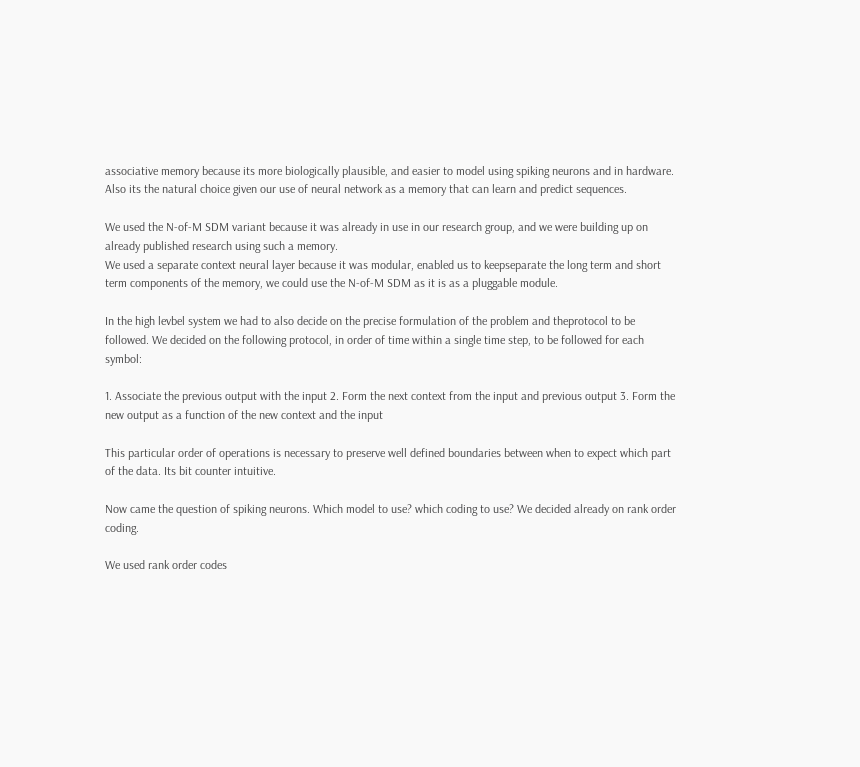associative memory because its more biologically plausible, and easier to model using spiking neurons and in hardware.  Also its the natural choice given our use of neural network as a memory that can learn and predict sequences.

We used the N-of-M SDM variant because it was already in use in our research group, and we were building up on already published research using such a memory.
We used a separate context neural layer because it was modular, enabled us to keepseparate the long term and short term components of the memory, we could use the N-of-M SDM as it is as a pluggable module.

In the high levbel system we had to also decide on the precise formulation of the problem and theprotocol to be followed. We decided on the following protocol, in order of time within a single time step, to be followed for each symbol:

1. Associate the previous output with the input 2. Form the next context from the input and previous output 3. Form the new output as a function of the new context and the input

This particular order of operations is necessary to preserve well defined boundaries between when to expect which part of the data. Its bit counter intuitive.

Now came the question of spiking neurons. Which model to use? which coding to use? We decided already on rank order coding.

We used rank order codes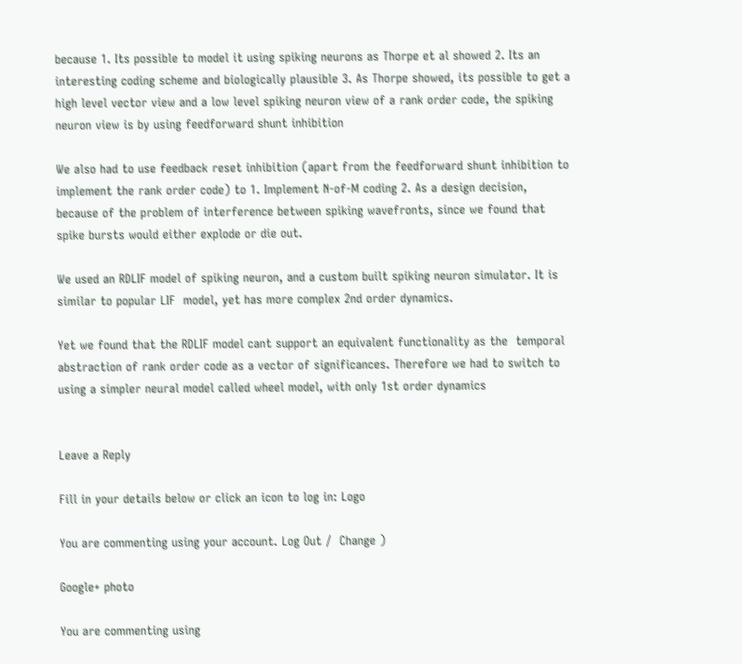because 1. Its possible to model it using spiking neurons as Thorpe et al showed 2. Its an interesting coding scheme and biologically plausible 3. As Thorpe showed, its possible to get a high level vector view and a low level spiking neuron view of a rank order code, the spiking neuron view is by using feedforward shunt inhibition

We also had to use feedback reset inhibition (apart from the feedforward shunt inhibition to implement the rank order code) to 1. Implement N-of-M coding 2. As a design decision, because of the problem of interference between spiking wavefronts, since we found that spike bursts would either explode or die out.

We used an RDLIF model of spiking neuron, and a custom built spiking neuron simulator. It is similar to popular LIF  model, yet has more complex 2nd order dynamics.

Yet we found that the RDLIF model cant support an equivalent functionality as the  temporal abstraction of rank order code as a vector of significances. Therefore we had to switch to using a simpler neural model called wheel model, with only 1st order dynamics


Leave a Reply

Fill in your details below or click an icon to log in: Logo

You are commenting using your account. Log Out /  Change )

Google+ photo

You are commenting using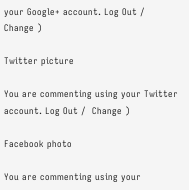your Google+ account. Log Out /  Change )

Twitter picture

You are commenting using your Twitter account. Log Out /  Change )

Facebook photo

You are commenting using your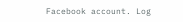Facebook account. Log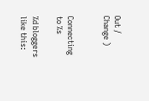Out /  Change )


Connecting to %s

%d bloggers like this: